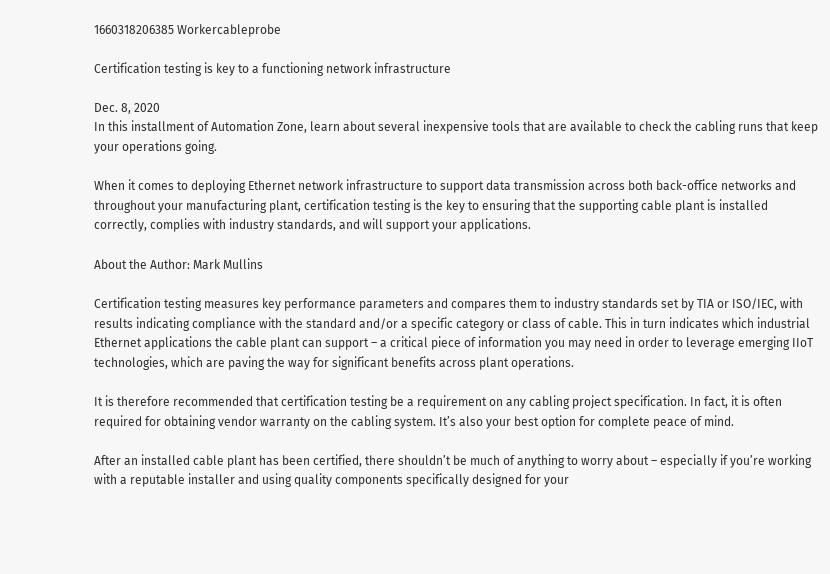1660318206385 Workercableprobe

Certification testing is key to a functioning network infrastructure

Dec. 8, 2020
In this installment of Automation Zone, learn about several inexpensive tools that are available to check the cabling runs that keep your operations going.

When it comes to deploying Ethernet network infrastructure to support data transmission across both back-office networks and throughout your manufacturing plant, certification testing is the key to ensuring that the supporting cable plant is installed correctly, complies with industry standards, and will support your applications.

About the Author: Mark Mullins

Certification testing measures key performance parameters and compares them to industry standards set by TIA or ISO/IEC, with results indicating compliance with the standard and/or a specific category or class of cable. This in turn indicates which industrial Ethernet applications the cable plant can support – a critical piece of information you may need in order to leverage emerging IIoT technologies, which are paving the way for significant benefits across plant operations.

It is therefore recommended that certification testing be a requirement on any cabling project specification. In fact, it is often required for obtaining vendor warranty on the cabling system. It’s also your best option for complete peace of mind.

After an installed cable plant has been certified, there shouldn’t be much of anything to worry about – especially if you’re working with a reputable installer and using quality components specifically designed for your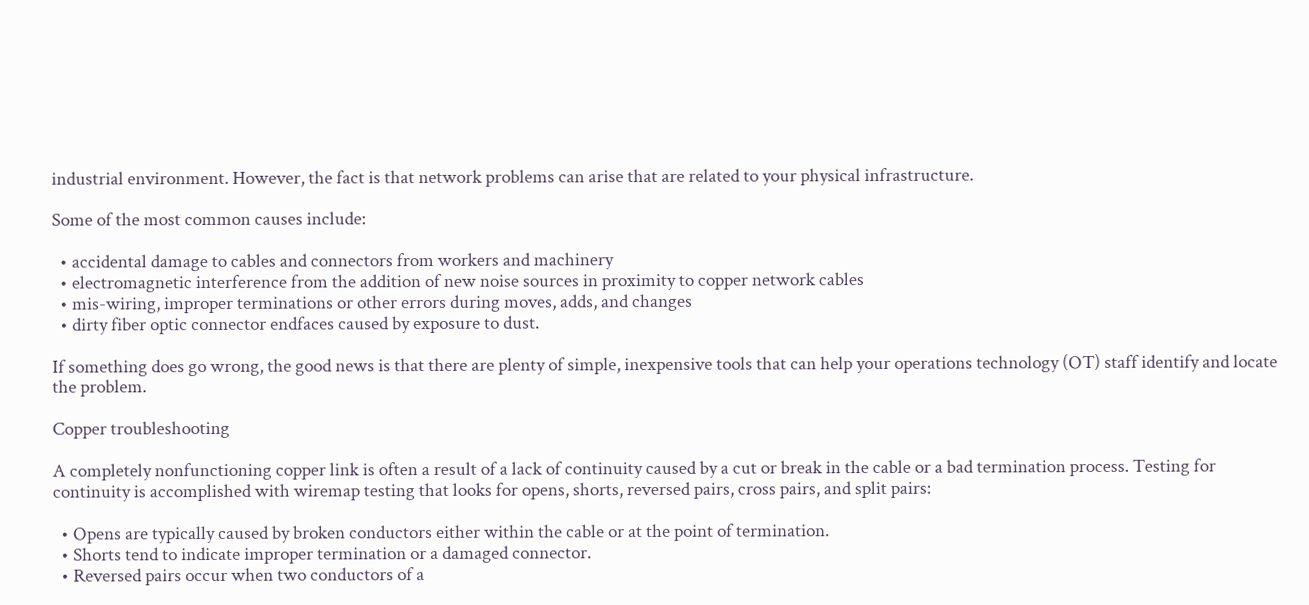industrial environment. However, the fact is that network problems can arise that are related to your physical infrastructure.

Some of the most common causes include:

  • accidental damage to cables and connectors from workers and machinery
  • electromagnetic interference from the addition of new noise sources in proximity to copper network cables
  • mis-wiring, improper terminations or other errors during moves, adds, and changes
  • dirty fiber optic connector endfaces caused by exposure to dust.

If something does go wrong, the good news is that there are plenty of simple, inexpensive tools that can help your operations technology (OT) staff identify and locate the problem.

Copper troubleshooting

A completely nonfunctioning copper link is often a result of a lack of continuity caused by a cut or break in the cable or a bad termination process. Testing for continuity is accomplished with wiremap testing that looks for opens, shorts, reversed pairs, cross pairs, and split pairs:

  • Opens are typically caused by broken conductors either within the cable or at the point of termination.
  • Shorts tend to indicate improper termination or a damaged connector.
  • Reversed pairs occur when two conductors of a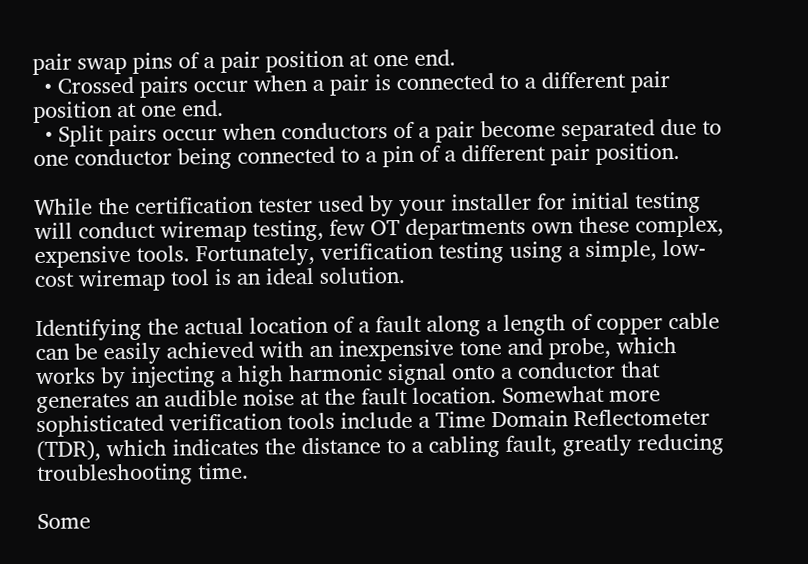pair swap pins of a pair position at one end.
  • Crossed pairs occur when a pair is connected to a different pair position at one end.
  • Split pairs occur when conductors of a pair become separated due to one conductor being connected to a pin of a different pair position.

While the certification tester used by your installer for initial testing will conduct wiremap testing, few OT departments own these complex, expensive tools. Fortunately, verification testing using a simple, low-cost wiremap tool is an ideal solution.

Identifying the actual location of a fault along a length of copper cable can be easily achieved with an inexpensive tone and probe, which works by injecting a high harmonic signal onto a conductor that generates an audible noise at the fault location. Somewhat more sophisticated verification tools include a Time Domain Reflectometer (TDR), which indicates the distance to a cabling fault, greatly reducing troubleshooting time.

Some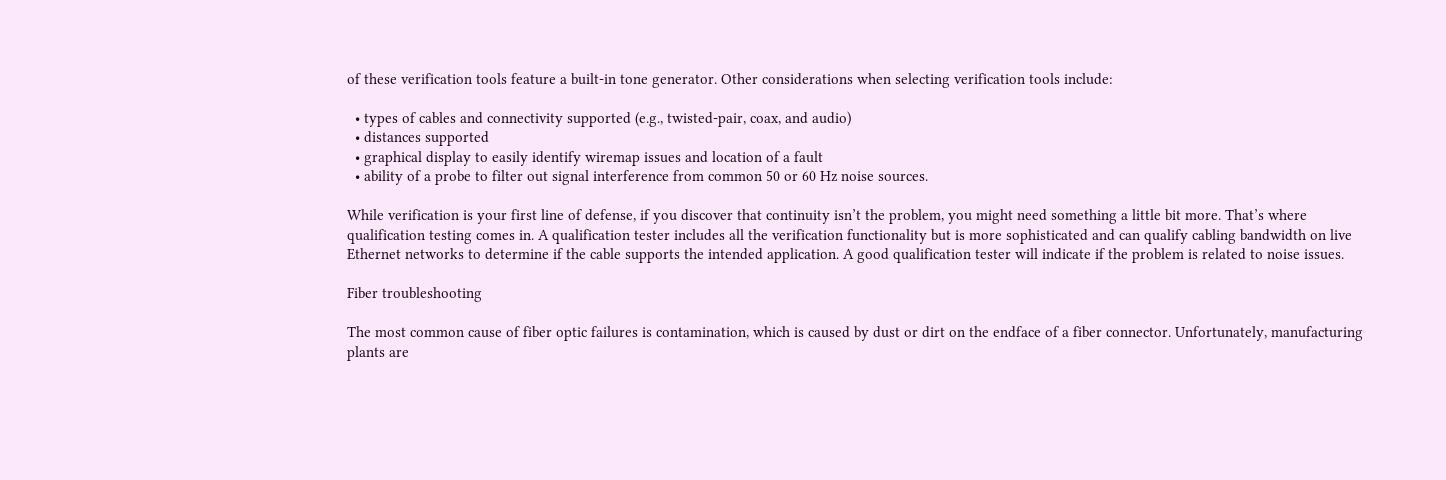of these verification tools feature a built-in tone generator. Other considerations when selecting verification tools include:

  • types of cables and connectivity supported (e.g., twisted-pair, coax, and audio)
  • distances supported
  • graphical display to easily identify wiremap issues and location of a fault
  • ability of a probe to filter out signal interference from common 50 or 60 Hz noise sources.

While verification is your first line of defense, if you discover that continuity isn’t the problem, you might need something a little bit more. That’s where qualification testing comes in. A qualification tester includes all the verification functionality but is more sophisticated and can qualify cabling bandwidth on live Ethernet networks to determine if the cable supports the intended application. A good qualification tester will indicate if the problem is related to noise issues.

Fiber troubleshooting

The most common cause of fiber optic failures is contamination, which is caused by dust or dirt on the endface of a fiber connector. Unfortunately, manufacturing plants are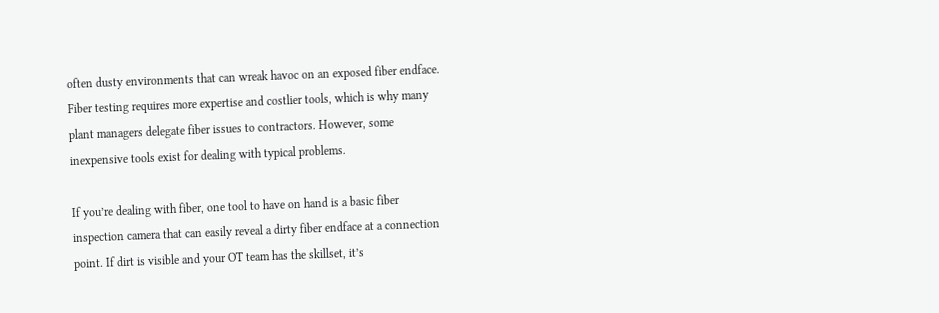often dusty environments that can wreak havoc on an exposed fiber endface. Fiber testing requires more expertise and costlier tools, which is why many plant managers delegate fiber issues to contractors. However, some inexpensive tools exist for dealing with typical problems.

If you’re dealing with fiber, one tool to have on hand is a basic fiber inspection camera that can easily reveal a dirty fiber endface at a connection point. If dirt is visible and your OT team has the skillset, it’s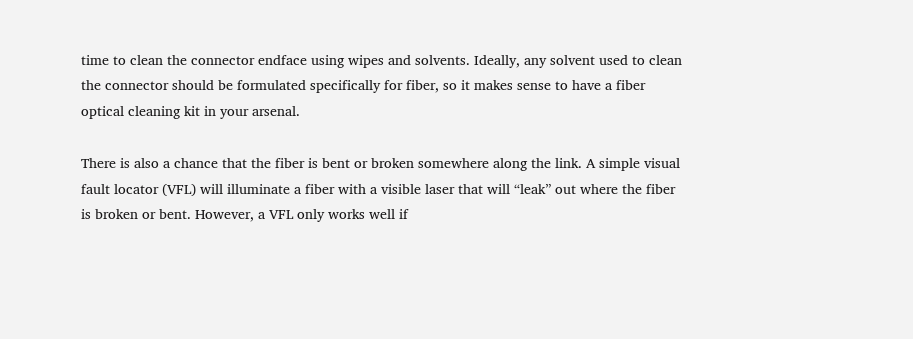time to clean the connector endface using wipes and solvents. Ideally, any solvent used to clean the connector should be formulated specifically for fiber, so it makes sense to have a fiber optical cleaning kit in your arsenal.

There is also a chance that the fiber is bent or broken somewhere along the link. A simple visual fault locator (VFL) will illuminate a fiber with a visible laser that will “leak” out where the fiber is broken or bent. However, a VFL only works well if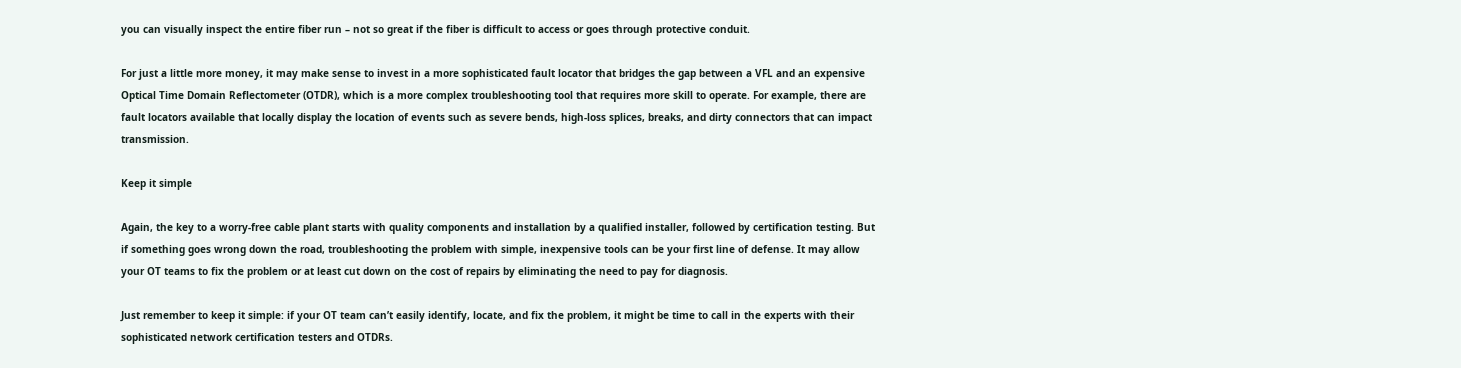you can visually inspect the entire fiber run – not so great if the fiber is difficult to access or goes through protective conduit.

For just a little more money, it may make sense to invest in a more sophisticated fault locator that bridges the gap between a VFL and an expensive Optical Time Domain Reflectometer (OTDR), which is a more complex troubleshooting tool that requires more skill to operate. For example, there are fault locators available that locally display the location of events such as severe bends, high-loss splices, breaks, and dirty connectors that can impact transmission.

Keep it simple

Again, the key to a worry-free cable plant starts with quality components and installation by a qualified installer, followed by certification testing. But if something goes wrong down the road, troubleshooting the problem with simple, inexpensive tools can be your first line of defense. It may allow your OT teams to fix the problem or at least cut down on the cost of repairs by eliminating the need to pay for diagnosis.

Just remember to keep it simple: if your OT team can’t easily identify, locate, and fix the problem, it might be time to call in the experts with their sophisticated network certification testers and OTDRs.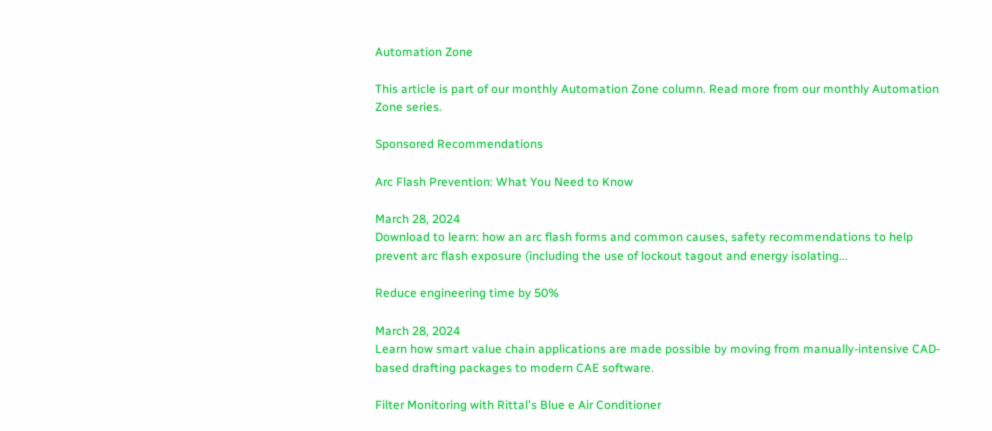Automation Zone

This article is part of our monthly Automation Zone column. Read more from our monthly Automation Zone series.

Sponsored Recommendations

Arc Flash Prevention: What You Need to Know

March 28, 2024
Download to learn: how an arc flash forms and common causes, safety recommendations to help prevent arc flash exposure (including the use of lockout tagout and energy isolating...

Reduce engineering time by 50%

March 28, 2024
Learn how smart value chain applications are made possible by moving from manually-intensive CAD-based drafting packages to modern CAE software.

Filter Monitoring with Rittal's Blue e Air Conditioner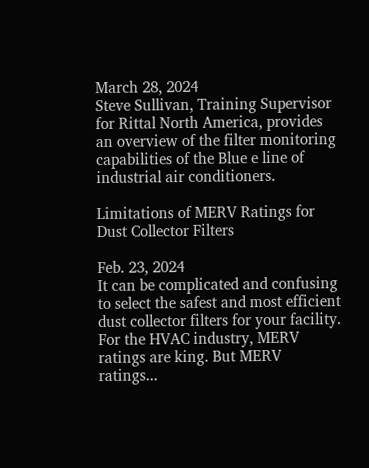March 28, 2024
Steve Sullivan, Training Supervisor for Rittal North America, provides an overview of the filter monitoring capabilities of the Blue e line of industrial air conditioners.

Limitations of MERV Ratings for Dust Collector Filters

Feb. 23, 2024
It can be complicated and confusing to select the safest and most efficient dust collector filters for your facility. For the HVAC industry, MERV ratings are king. But MERV ratings...